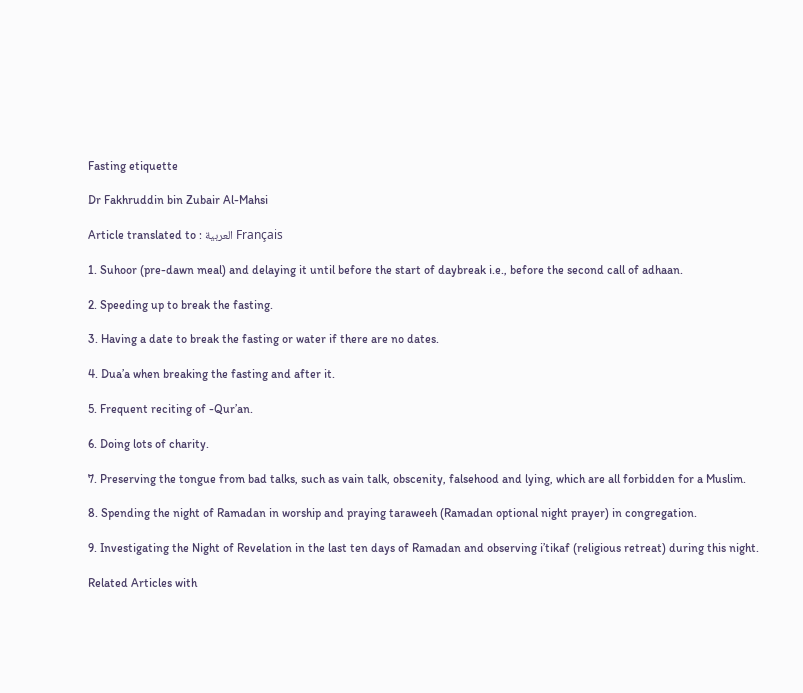Fasting etiquette

Dr Fakhruddin bin Zubair Al-Mahsi

Article translated to : العربية Français

1. Suhoor (pre-dawn meal) and delaying it until before the start of daybreak i.e., before the second call of adhaan.

2. Speeding up to break the fasting.

3. Having a date to break the fasting or water if there are no dates.

4. Dua’a when breaking the fasting and after it.

5. Frequent reciting of -Qur’an.

6. Doing lots of charity.

7. Preserving the tongue from bad talks, such as vain talk, obscenity, falsehood and lying, which are all forbidden for a Muslim.

8. Spending the night of Ramadan in worship and praying taraweeh (Ramadan optional night prayer) in congregation.

9. Investigating the Night of Revelation in the last ten days of Ramadan and observing i’tikaf (religious retreat) during this night.

Related Articles with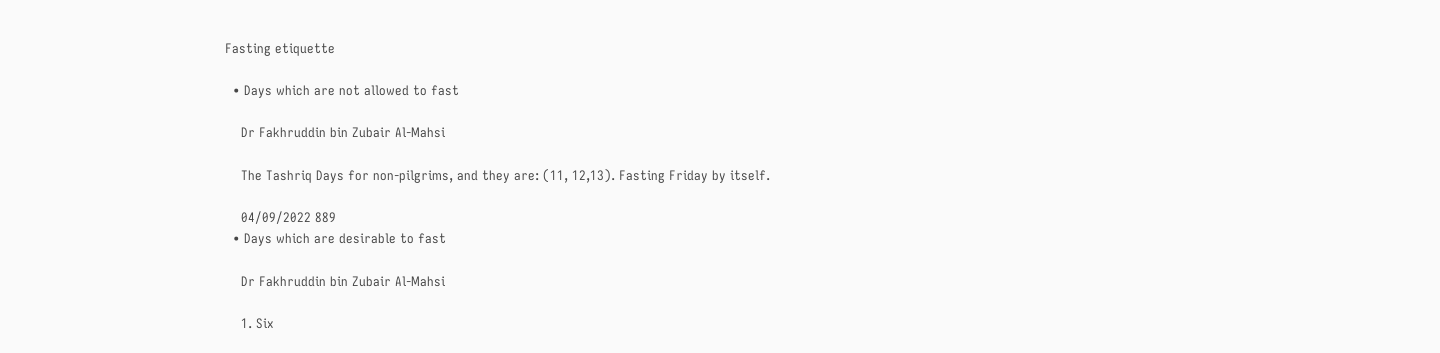Fasting etiquette

  • Days which are not allowed to fast

    Dr Fakhruddin bin Zubair Al-Mahsi

    The Tashriq Days for non-pilgrims, and they are: (11, 12,13). Fasting Friday by itself.

    04/09/2022 889
  • Days which are desirable to fast

    Dr Fakhruddin bin Zubair Al-Mahsi

    1. Six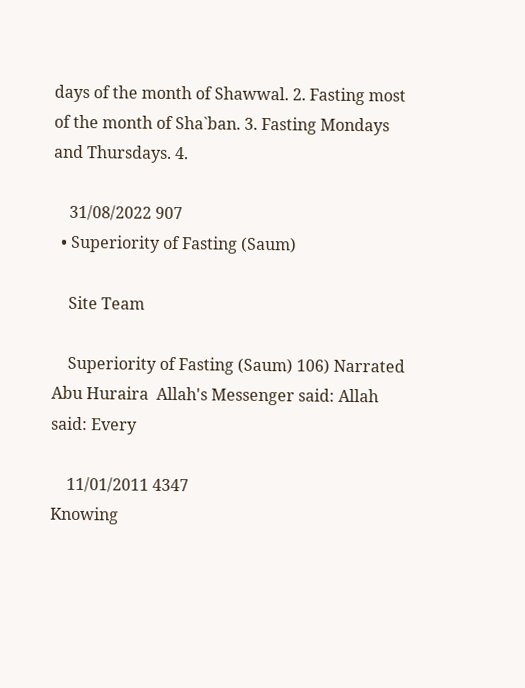days of the month of Shawwal. 2. Fasting most of the month of Sha`ban. 3. Fasting Mondays and Thursdays. 4.

    31/08/2022 907
  • Superiority of Fasting (Saum)

    Site Team

    Superiority of Fasting (Saum) 106) Narrated Abu Huraira  Allah's Messenger said: Allah said: Every

    11/01/2011 4347
Knowing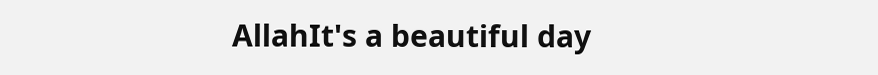AllahIt's a beautiful day